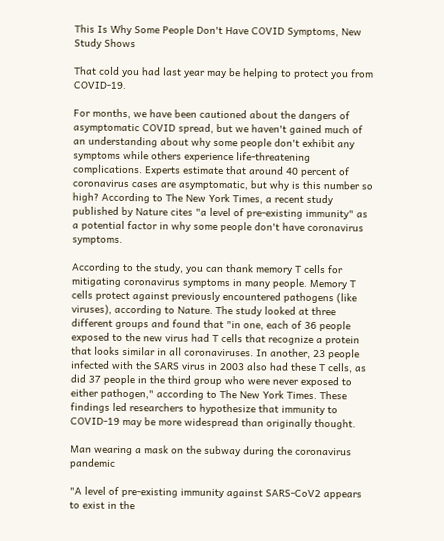This Is Why Some People Don't Have COVID Symptoms, New Study Shows

That cold you had last year may be helping to protect you from COVID-19.

For months, we have been cautioned about the dangers of asymptomatic COVID spread, but we haven't gained much of an understanding about why some people don't exhibit any symptoms while others experience life-threatening complications. Experts estimate that around 40 percent of coronavirus cases are asymptomatic, but why is this number so high? According to The New York Times, a recent study published by Nature cites "a level of pre-existing immunity" as a potential factor in why some people don't have coronavirus symptoms.

According to the study, you can thank memory T cells for mitigating coronavirus symptoms in many people. Memory T cells protect against previously encountered pathogens (like viruses), according to Nature. The study looked at three different groups and found that "in one, each of 36 people exposed to the new virus had T cells that recognize a protein that looks similar in all coronaviruses. In another, 23 people infected with the SARS virus in 2003 also had these T cells, as did 37 people in the third group who were never exposed to either pathogen," according to The New York Times. These findings led researchers to hypothesize that immunity to COVID-19 may be more widespread than originally thought.

Man wearing a mask on the subway during the coronavirus pandemic

"A level of pre-existing immunity against SARS-CoV2 appears to exist in the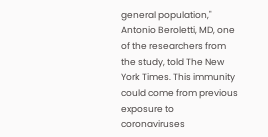general population," Antonio Beroletti, MD, one of the researchers from the study, told The New York Times. This immunity could come from previous exposure to coronaviruses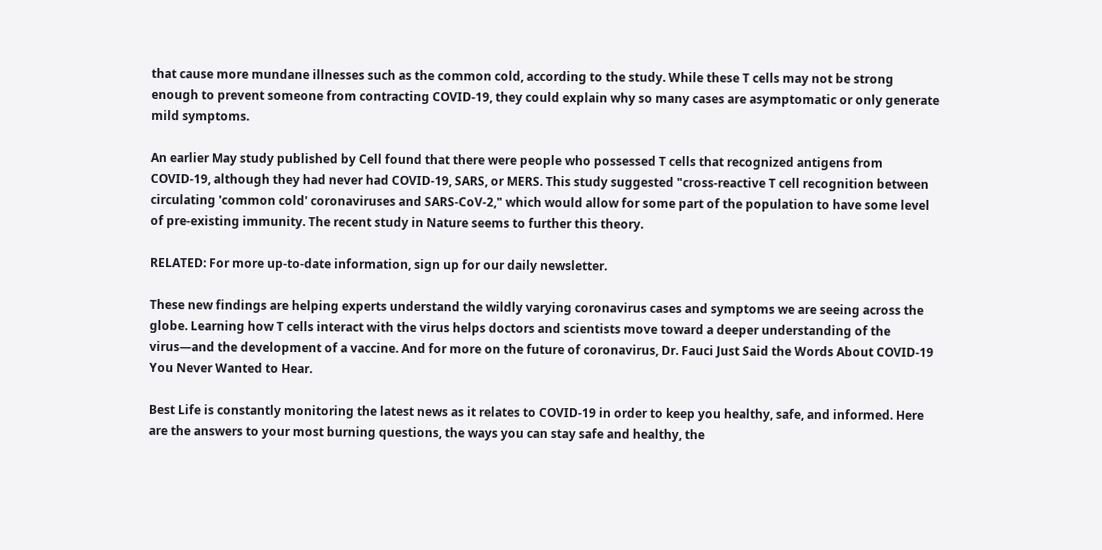that cause more mundane illnesses such as the common cold, according to the study. While these T cells may not be strong enough to prevent someone from contracting COVID-19, they could explain why so many cases are asymptomatic or only generate mild symptoms.

An earlier May study published by Cell found that there were people who possessed T cells that recognized antigens from COVID-19, although they had never had COVID-19, SARS, or MERS. This study suggested "cross-reactive T cell recognition between circulating 'common cold' coronaviruses and SARS-CoV-2," which would allow for some part of the population to have some level of pre-existing immunity. The recent study in Nature seems to further this theory.

RELATED: For more up-to-date information, sign up for our daily newsletter.

These new findings are helping experts understand the wildly varying coronavirus cases and symptoms we are seeing across the globe. Learning how T cells interact with the virus helps doctors and scientists move toward a deeper understanding of the virus—and the development of a vaccine. And for more on the future of coronavirus, Dr. Fauci Just Said the Words About COVID-19 You Never Wanted to Hear.

Best Life is constantly monitoring the latest news as it relates to COVID-19 in order to keep you healthy, safe, and informed. Here are the answers to your most burning questions, the ways you can stay safe and healthy, the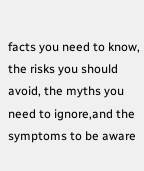facts you need to know, the risks you should avoid, the myths you need to ignore,and the symptoms to be aware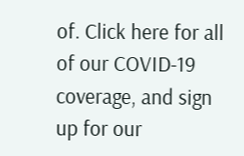of. Click here for all of our COVID-19 coverage, and sign up for our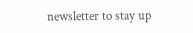newsletter to stay up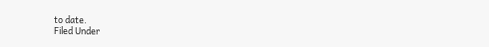to date.
Filed Under